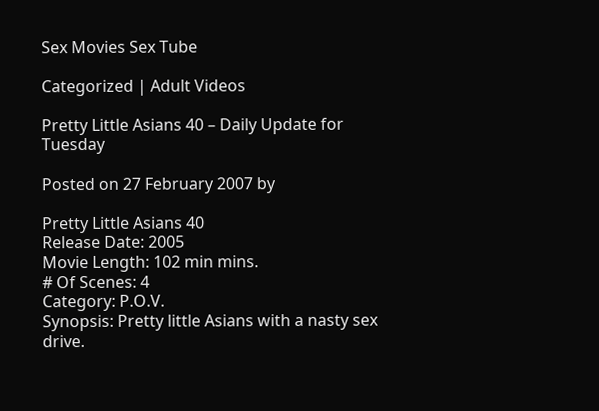Sex Movies Sex Tube

Categorized | Adult Videos

Pretty Little Asians 40 – Daily Update for Tuesday

Posted on 27 February 2007 by

Pretty Little Asians 40
Release Date: 2005
Movie Length: 102 min mins.
# Of Scenes: 4
Category: P.O.V.
Synopsis: Pretty little Asians with a nasty sex drive.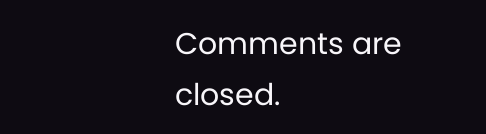Comments are closed.